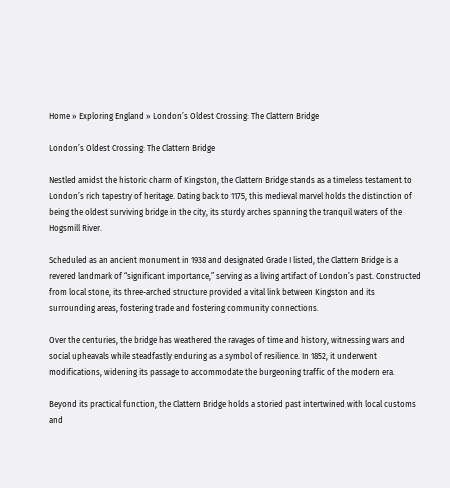Home » Exploring England » London’s Oldest Crossing: The Clattern Bridge

London’s Oldest Crossing: The Clattern Bridge

Nestled amidst the historic charm of Kingston, the Clattern Bridge stands as a timeless testament to London’s rich tapestry of heritage. Dating back to 1175, this medieval marvel holds the distinction of being the oldest surviving bridge in the city, its sturdy arches spanning the tranquil waters of the Hogsmill River.

Scheduled as an ancient monument in 1938 and designated Grade I listed, the Clattern Bridge is a revered landmark of “significant importance,” serving as a living artifact of London’s past. Constructed from local stone, its three-arched structure provided a vital link between Kingston and its surrounding areas, fostering trade and fostering community connections.

Over the centuries, the bridge has weathered the ravages of time and history, witnessing wars and social upheavals while steadfastly enduring as a symbol of resilience. In 1852, it underwent modifications, widening its passage to accommodate the burgeoning traffic of the modern era.

Beyond its practical function, the Clattern Bridge holds a storied past intertwined with local customs and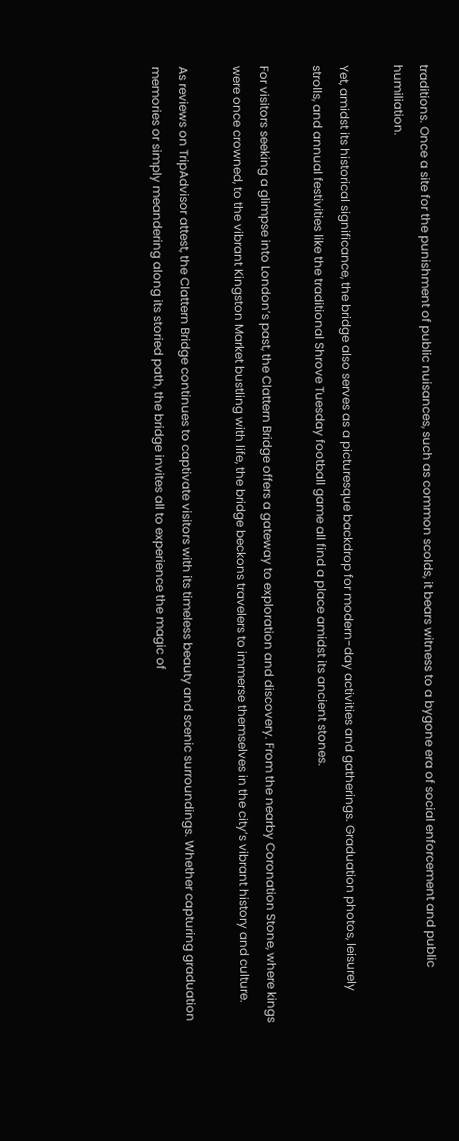traditions. Once a site for the punishment of public nuisances, such as common scolds, it bears witness to a bygone era of social enforcement and public humiliation.

Yet, amidst its historical significance, the bridge also serves as a picturesque backdrop for modern-day activities and gatherings. Graduation photos, leisurely strolls, and annual festivities like the traditional Shrove Tuesday football game all find a place amidst its ancient stones.

For visitors seeking a glimpse into London’s past, the Clattern Bridge offers a gateway to exploration and discovery. From the nearby Coronation Stone, where kings were once crowned, to the vibrant Kingston Market bustling with life, the bridge beckons travelers to immerse themselves in the city’s vibrant history and culture.

As reviews on TripAdvisor attest, the Clattern Bridge continues to captivate visitors with its timeless beauty and scenic surroundings. Whether capturing graduation memories or simply meandering along its storied path, the bridge invites all to experience the magic of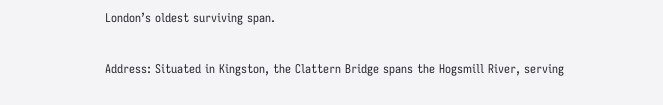London’s oldest surviving span.

Address: Situated in Kingston, the Clattern Bridge spans the Hogsmill River, serving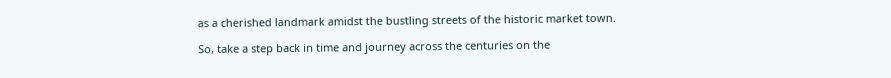as a cherished landmark amidst the bustling streets of the historic market town.

So, take a step back in time and journey across the centuries on the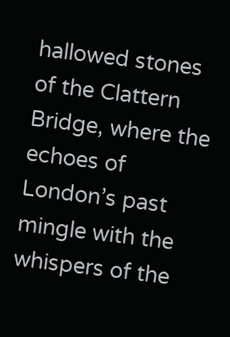hallowed stones of the Clattern Bridge, where the echoes of London’s past mingle with the whispers of the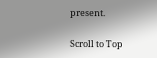present.

Scroll to Top